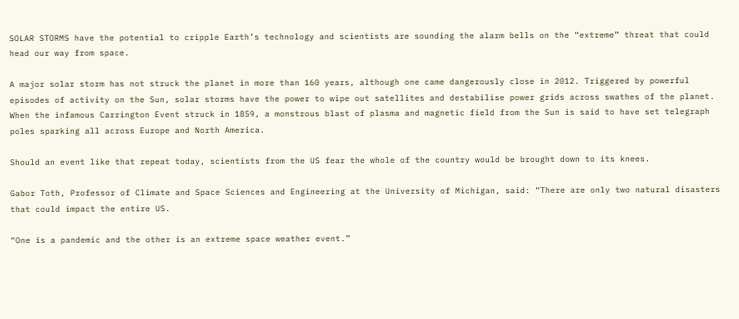SOLAR STORMS have the potential to cripple Earth’s technology and scientists are sounding the alarm bells on the “extreme” threat that could head our way from space.

A major solar storm has not struck the planet in more than 160 years, although one came dangerously close in 2012. Triggered by powerful episodes of activity on the Sun, solar storms have the power to wipe out satellites and destabilise power grids across swathes of the planet. When the infamous Carrington Event struck in 1859, a monstrous blast of plasma and magnetic field from the Sun is said to have set telegraph poles sparking all across Europe and North America.

Should an event like that repeat today, scientists from the US fear the whole of the country would be brought down to its knees.

Gabor Toth, Professor of Climate and Space Sciences and Engineering at the University of Michigan, said: “There are only two natural disasters that could impact the entire US.

“One is a pandemic and the other is an extreme space weather event.”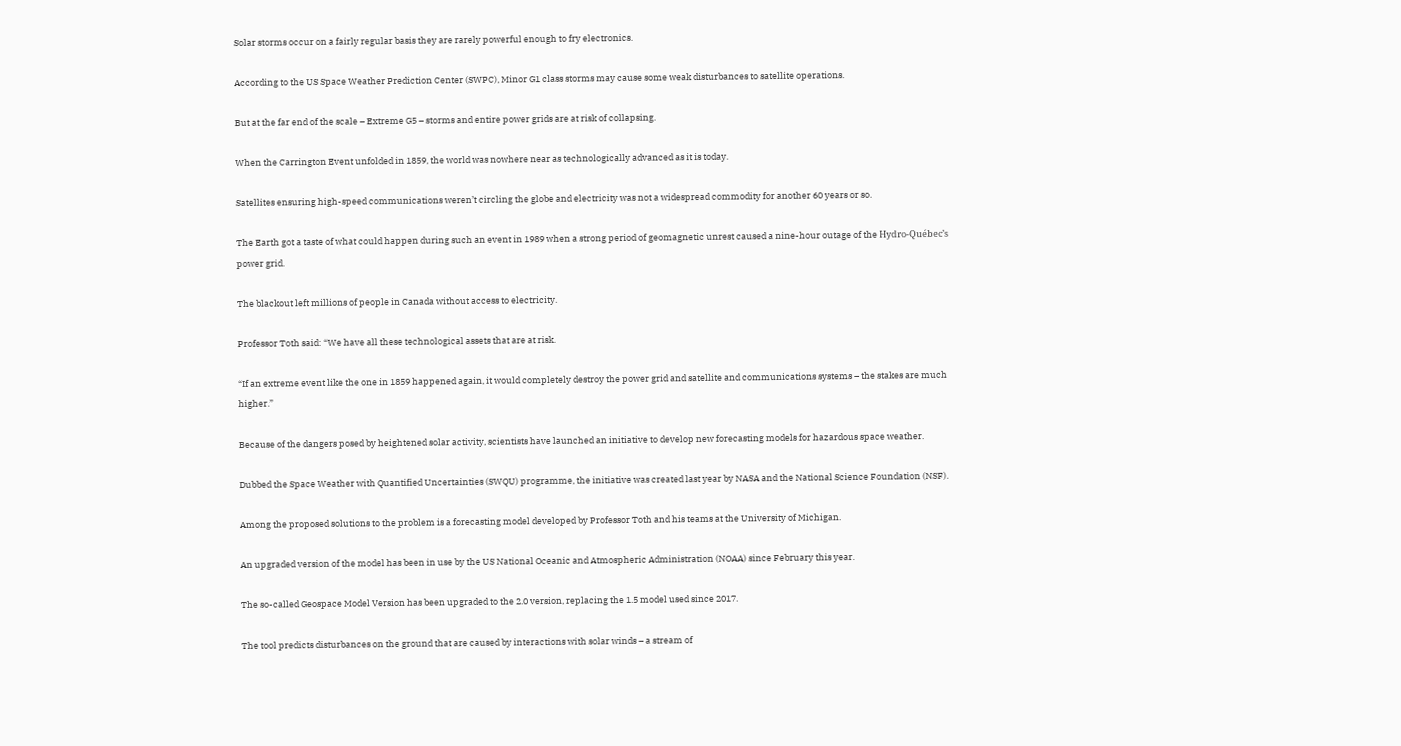Solar storms occur on a fairly regular basis they are rarely powerful enough to fry electronics.

According to the US Space Weather Prediction Center (SWPC), Minor G1 class storms may cause some weak disturbances to satellite operations.

But at the far end of the scale – Extreme G5 – storms and entire power grids are at risk of collapsing.

When the Carrington Event unfolded in 1859, the world was nowhere near as technologically advanced as it is today.

Satellites ensuring high-speed communications weren’t circling the globe and electricity was not a widespread commodity for another 60 years or so.

The Earth got a taste of what could happen during such an event in 1989 when a strong period of geomagnetic unrest caused a nine-hour outage of the Hydro-Québec’s power grid.

The blackout left millions of people in Canada without access to electricity.

Professor Toth said: “We have all these technological assets that are at risk.

“If an extreme event like the one in 1859 happened again, it would completely destroy the power grid and satellite and communications systems – the stakes are much higher.”

Because of the dangers posed by heightened solar activity, scientists have launched an initiative to develop new forecasting models for hazardous space weather.

Dubbed the Space Weather with Quantified Uncertainties (SWQU) programme, the initiative was created last year by NASA and the National Science Foundation (NSF).

Among the proposed solutions to the problem is a forecasting model developed by Professor Toth and his teams at the University of Michigan.

An upgraded version of the model has been in use by the US National Oceanic and Atmospheric Administration (NOAA) since February this year.

The so-called Geospace Model Version has been upgraded to the 2.0 version, replacing the 1.5 model used since 2017.

The tool predicts disturbances on the ground that are caused by interactions with solar winds – a stream of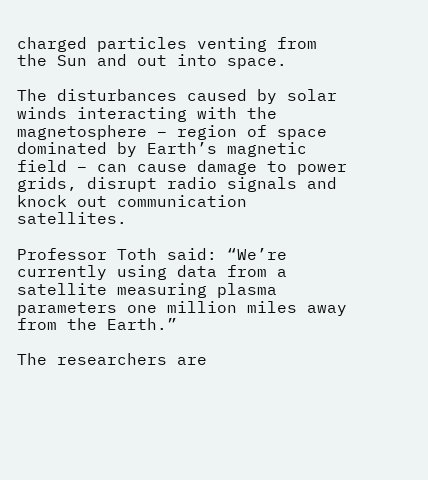charged particles venting from the Sun and out into space.

The disturbances caused by solar winds interacting with the magnetosphere – region of space dominated by Earth’s magnetic field – can cause damage to power grids, disrupt radio signals and knock out communication satellites.

Professor Toth said: “We’re currently using data from a satellite measuring plasma parameters one million miles away from the Earth.”

The researchers are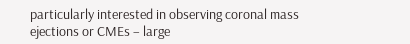particularly interested in observing coronal mass ejections or CMEs – large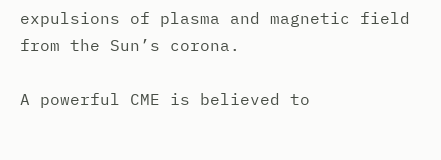expulsions of plasma and magnetic field from the Sun’s corona.

A powerful CME is believed to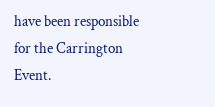have been responsible for the Carrington Event.